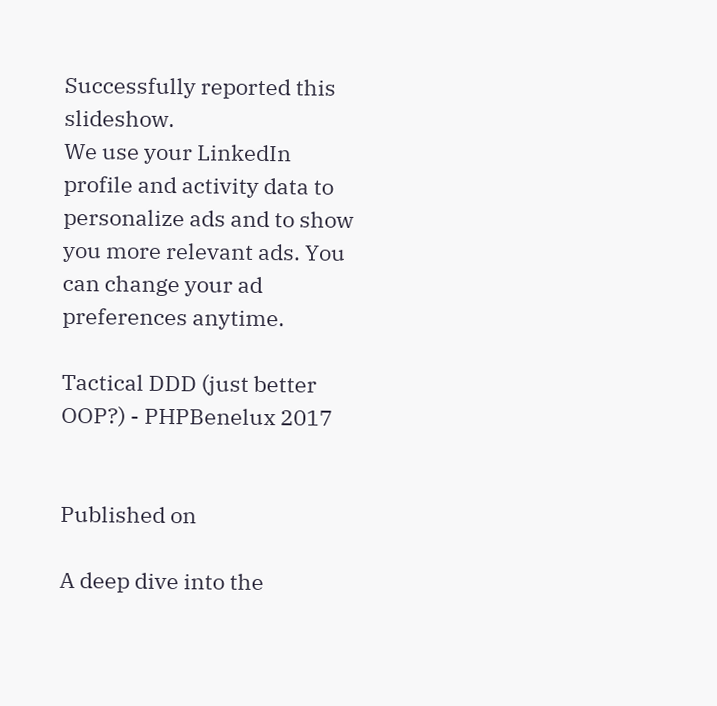Successfully reported this slideshow.
We use your LinkedIn profile and activity data to personalize ads and to show you more relevant ads. You can change your ad preferences anytime.

Tactical DDD (just better OOP?) - PHPBenelux 2017


Published on

A deep dive into the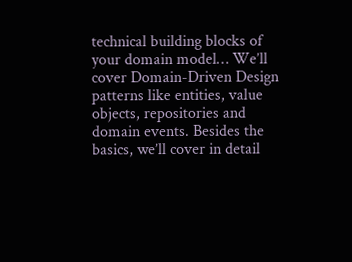technical building blocks of your domain model… We’ll cover Domain-Driven Design patterns like entities, value objects, repositories and domain events. Besides the basics, we’ll cover in detail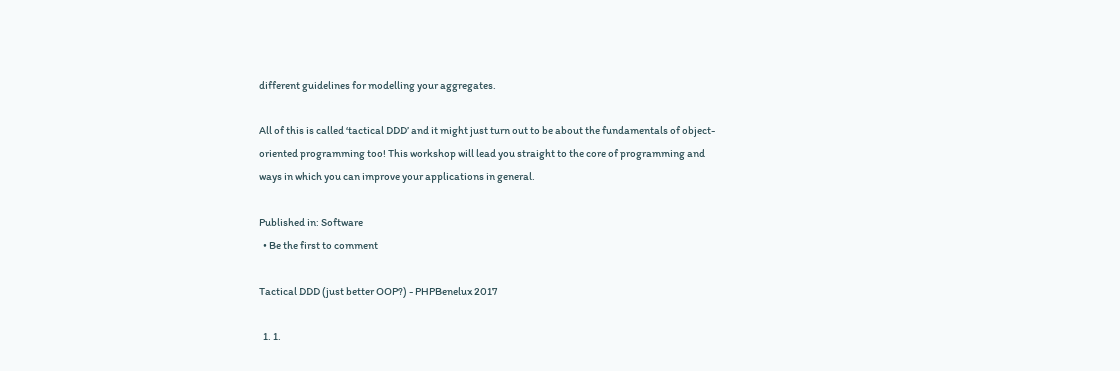different guidelines for modelling your aggregates.

All of this is called ‘tactical DDD’ and it might just turn out to be about the fundamentals of object-oriented programming too! This workshop will lead you straight to the core of programming and ways in which you can improve your applications in general.

Published in: Software
  • Be the first to comment

Tactical DDD (just better OOP?) - PHPBenelux 2017

  1. 1.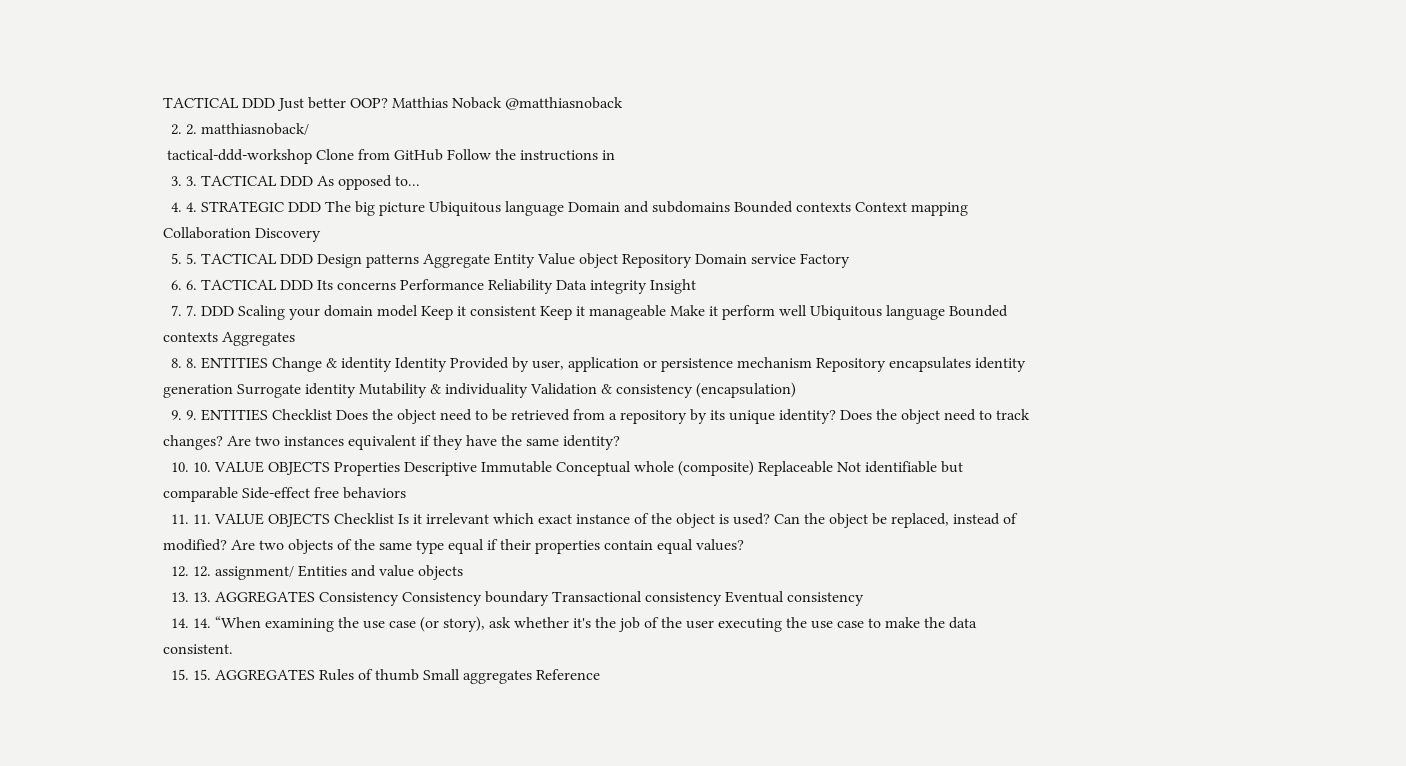TACTICAL DDD Just better OOP? Matthias Noback @matthiasnoback
  2. 2. matthiasnoback/
 tactical-ddd-workshop Clone from GitHub Follow the instructions in
  3. 3. TACTICAL DDD As opposed to...
  4. 4. STRATEGIC DDD The big picture Ubiquitous language Domain and subdomains Bounded contexts Context mapping Collaboration Discovery
  5. 5. TACTICAL DDD Design patterns Aggregate Entity Value object Repository Domain service Factory
  6. 6. TACTICAL DDD Its concerns Performance Reliability Data integrity Insight
  7. 7. DDD Scaling your domain model Keep it consistent Keep it manageable Make it perform well Ubiquitous language Bounded contexts Aggregates
  8. 8. ENTITIES Change & identity Identity Provided by user, application or persistence mechanism Repository encapsulates identity generation Surrogate identity Mutability & individuality Validation & consistency (encapsulation)
  9. 9. ENTITIES Checklist Does the object need to be retrieved from a repository by its unique identity? Does the object need to track changes? Are two instances equivalent if they have the same identity?
  10. 10. VALUE OBJECTS Properties Descriptive Immutable Conceptual whole (composite) Replaceable Not identifiable but comparable Side-effect free behaviors
  11. 11. VALUE OBJECTS Checklist Is it irrelevant which exact instance of the object is used? Can the object be replaced, instead of modified? Are two objects of the same type equal if their properties contain equal values?
  12. 12. assignment/ Entities and value objects
  13. 13. AGGREGATES Consistency Consistency boundary Transactional consistency Eventual consistency
  14. 14. “When examining the use case (or story), ask whether it's the job of the user executing the use case to make the data consistent.
  15. 15. AGGREGATES Rules of thumb Small aggregates Reference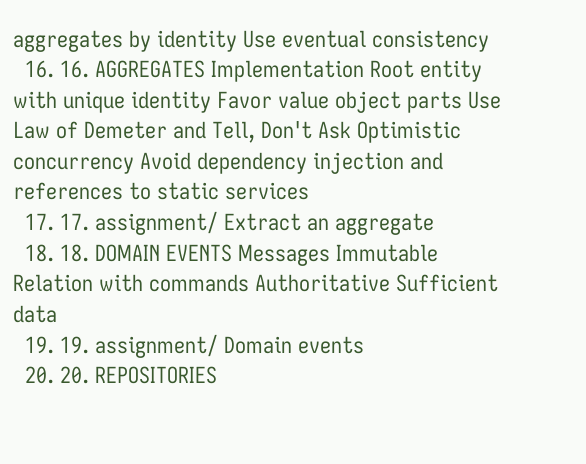aggregates by identity Use eventual consistency
  16. 16. AGGREGATES Implementation Root entity with unique identity Favor value object parts Use Law of Demeter and Tell, Don't Ask Optimistic concurrency Avoid dependency injection and references to static services
  17. 17. assignment/ Extract an aggregate
  18. 18. DOMAIN EVENTS Messages Immutable Relation with commands Authoritative Sufficient data
  19. 19. assignment/ Domain events
  20. 20. REPOSITORIES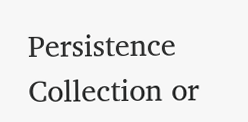Persistence Collection or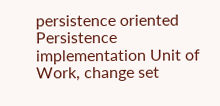persistence oriented Persistence implementation Unit of Work, change set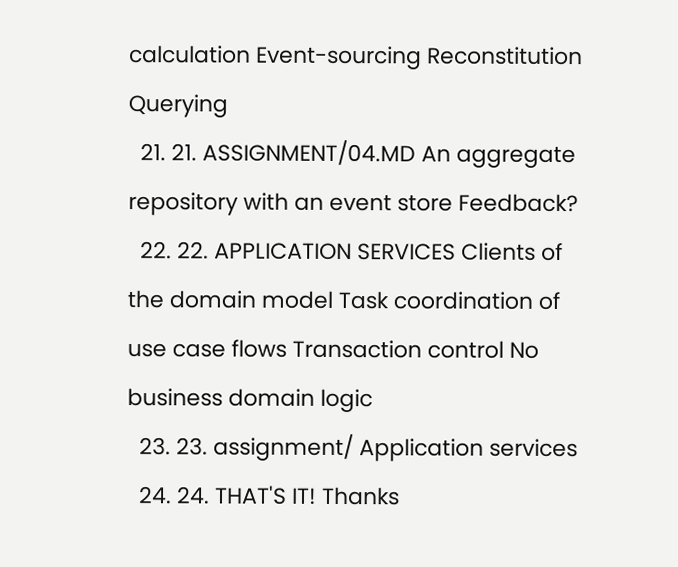calculation Event-sourcing Reconstitution Querying
  21. 21. ASSIGNMENT/04.MD An aggregate repository with an event store Feedback?
  22. 22. APPLICATION SERVICES Clients of the domain model Task coordination of use case flows Transaction control No business domain logic
  23. 23. assignment/ Application services
  24. 24. THAT'S IT! Thanks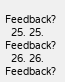Feedback?
  25. 25. Feedback?
  26. 26. Feedback?